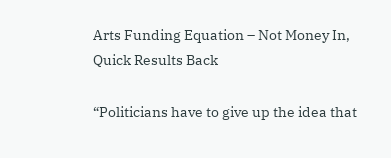Arts Funding Equation – Not Money In, Quick Results Back

“Politicians have to give up the idea that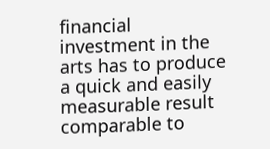financial investment in the arts has to produce a quick and easily measurable result comparable to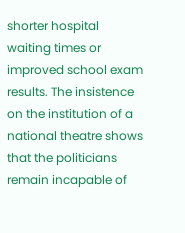shorter hospital waiting times or improved school exam results. The insistence on the institution of a national theatre shows that the politicians remain incapable of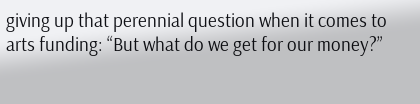giving up that perennial question when it comes to arts funding: “But what do we get for our money?”